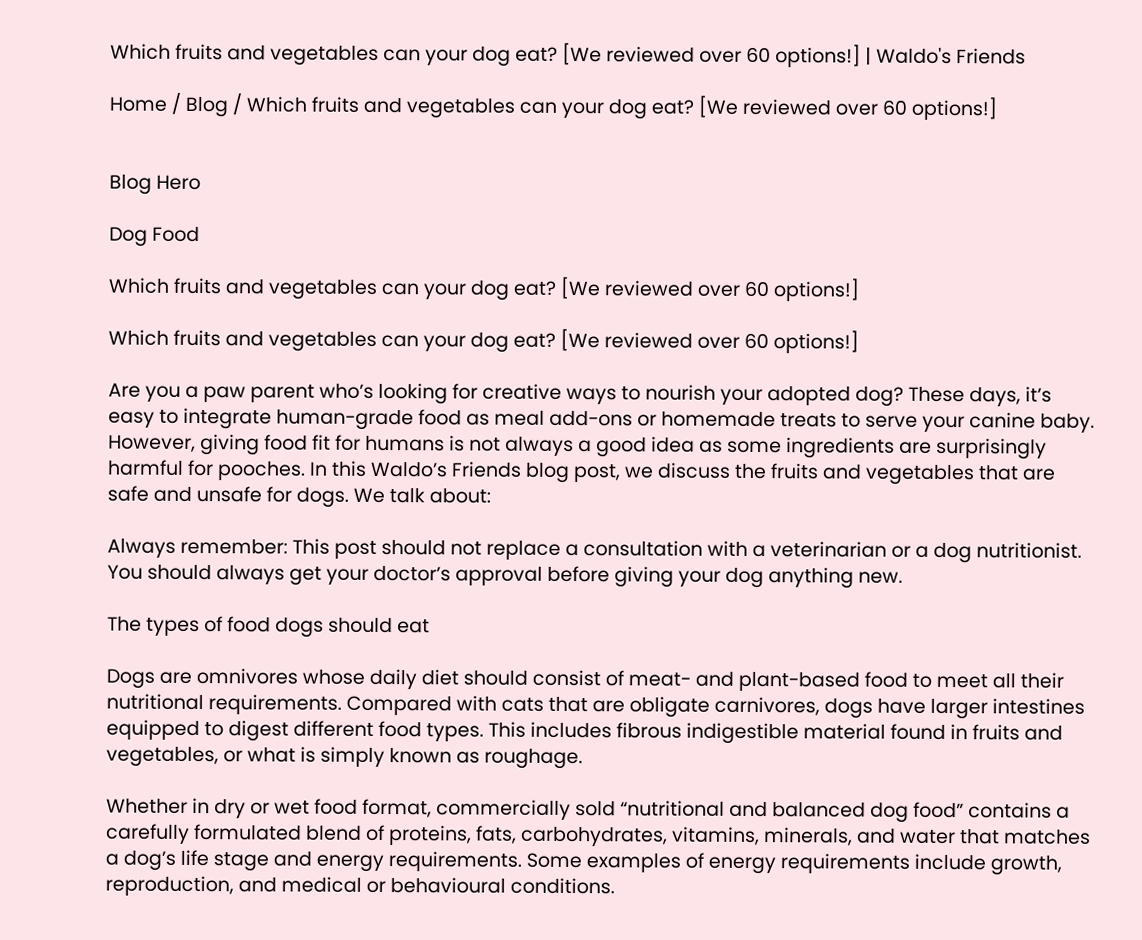Which fruits and vegetables can your dog eat? [We reviewed over 60 options!] | Waldo's Friends

Home / Blog / Which fruits and vegetables can your dog eat? [We reviewed over 60 options!]


Blog Hero

Dog Food

Which fruits and vegetables can your dog eat? [We reviewed over 60 options!]

Which fruits and vegetables can your dog eat? [We reviewed over 60 options!]

Are you a paw parent who’s looking for creative ways to nourish your adopted dog? These days, it’s easy to integrate human-grade food as meal add-ons or homemade treats to serve your canine baby. However, giving food fit for humans is not always a good idea as some ingredients are surprisingly harmful for pooches. In this Waldo’s Friends blog post, we discuss the fruits and vegetables that are safe and unsafe for dogs. We talk about:

Always remember: This post should not replace a consultation with a veterinarian or a dog nutritionist. You should always get your doctor’s approval before giving your dog anything new.

The types of food dogs should eat

Dogs are omnivores whose daily diet should consist of meat- and plant-based food to meet all their nutritional requirements. Compared with cats that are obligate carnivores, dogs have larger intestines equipped to digest different food types. This includes fibrous indigestible material found in fruits and vegetables, or what is simply known as roughage.

Whether in dry or wet food format, commercially sold “nutritional and balanced dog food” contains a carefully formulated blend of proteins, fats, carbohydrates, vitamins, minerals, and water that matches a dog’s life stage and energy requirements. Some examples of energy requirements include growth, reproduction, and medical or behavioural conditions.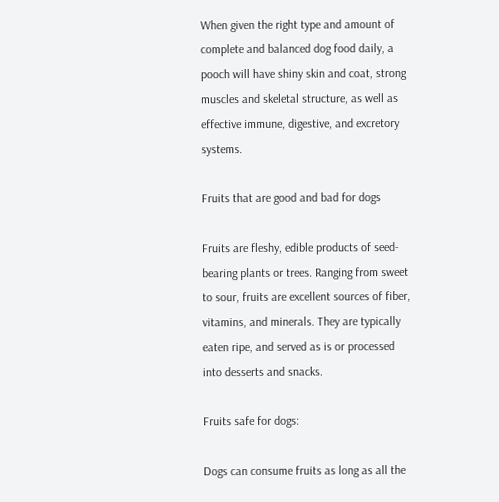When given the right type and amount of complete and balanced dog food daily, a pooch will have shiny skin and coat, strong muscles and skeletal structure, as well as effective immune, digestive, and excretory systems.

Fruits that are good and bad for dogs

Fruits are fleshy, edible products of seed-bearing plants or trees. Ranging from sweet to sour, fruits are excellent sources of fiber, vitamins, and minerals. They are typically eaten ripe, and served as is or processed into desserts and snacks.

Fruits safe for dogs:

Dogs can consume fruits as long as all the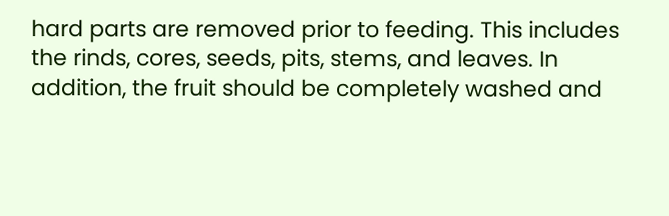hard parts are removed prior to feeding. This includes the rinds, cores, seeds, pits, stems, and leaves. In addition, the fruit should be completely washed and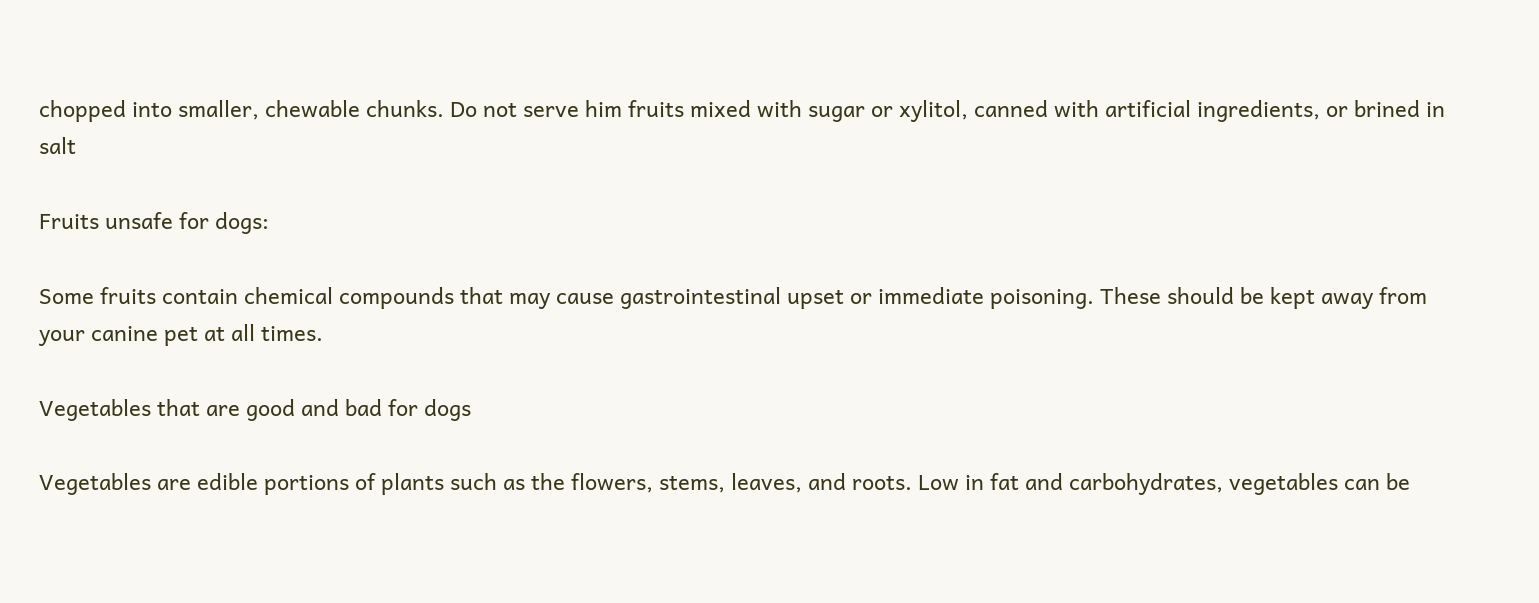chopped into smaller, chewable chunks. Do not serve him fruits mixed with sugar or xylitol, canned with artificial ingredients, or brined in salt

Fruits unsafe for dogs:

Some fruits contain chemical compounds that may cause gastrointestinal upset or immediate poisoning. These should be kept away from your canine pet at all times.

Vegetables that are good and bad for dogs

Vegetables are edible portions of plants such as the flowers, stems, leaves, and roots. Low in fat and carbohydrates, vegetables can be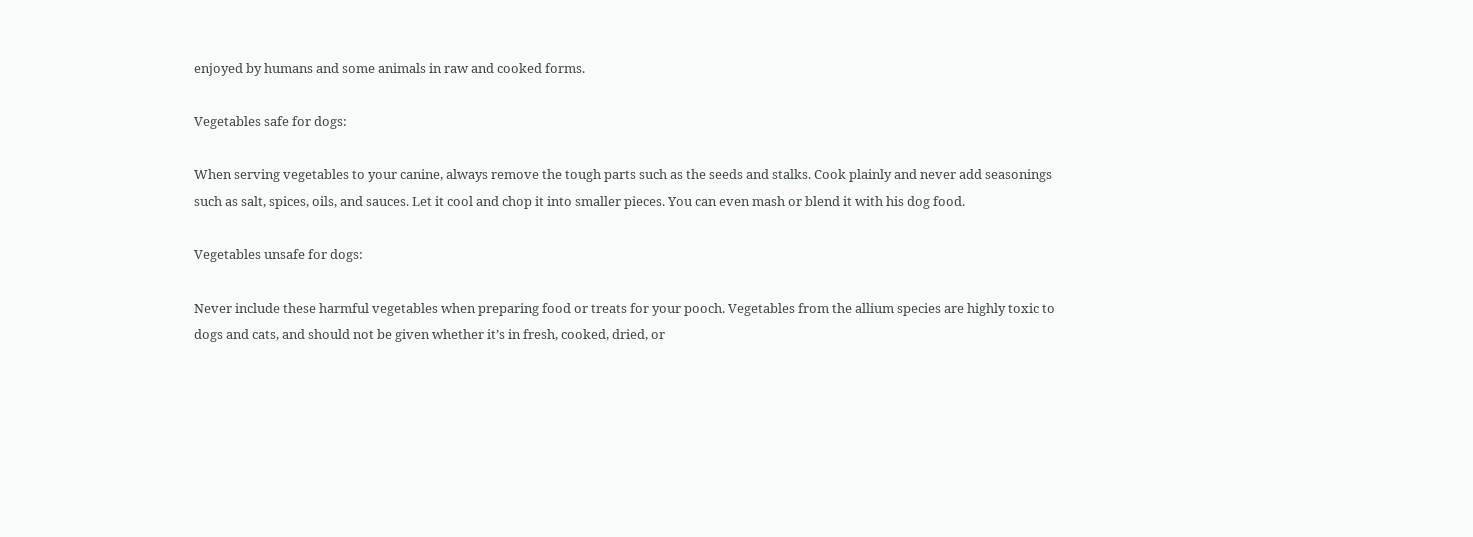enjoyed by humans and some animals in raw and cooked forms.

Vegetables safe for dogs:

When serving vegetables to your canine, always remove the tough parts such as the seeds and stalks. Cook plainly and never add seasonings such as salt, spices, oils, and sauces. Let it cool and chop it into smaller pieces. You can even mash or blend it with his dog food.

Vegetables unsafe for dogs:

Never include these harmful vegetables when preparing food or treats for your pooch. Vegetables from the allium species are highly toxic to dogs and cats, and should not be given whether it’s in fresh, cooked, dried, or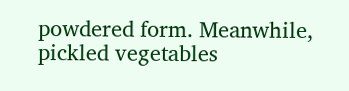powdered form. Meanwhile, pickled vegetables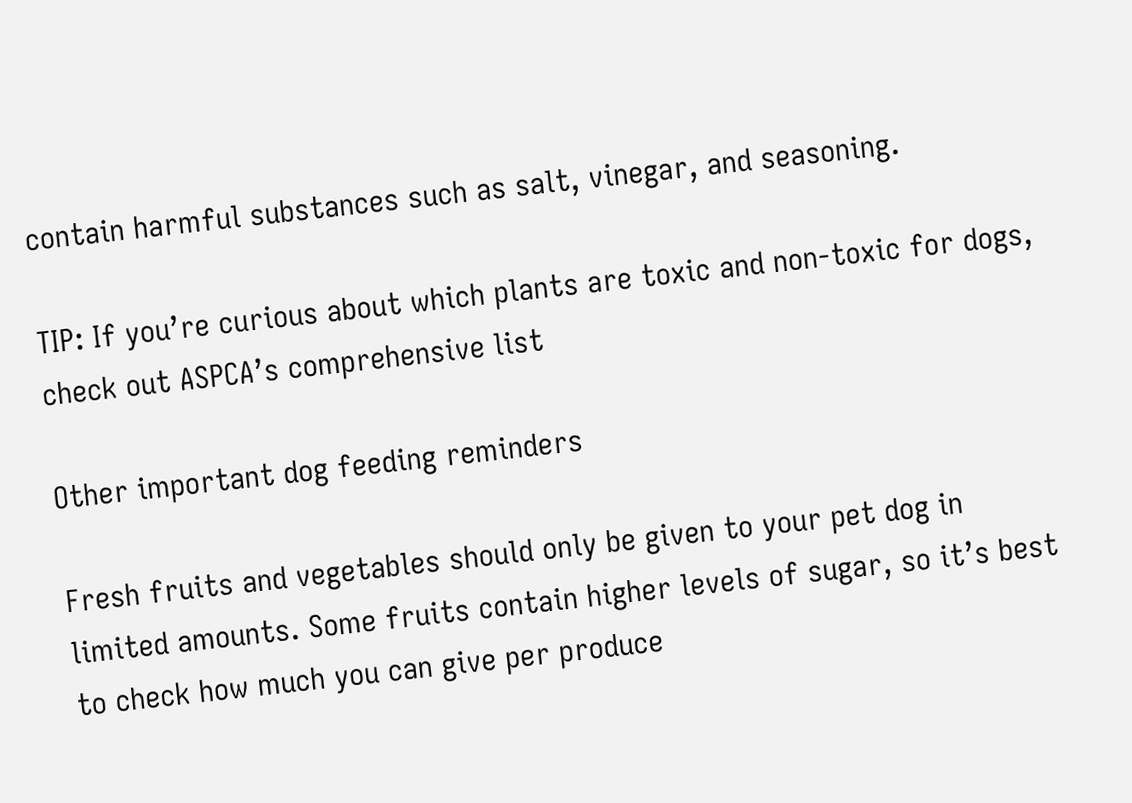contain harmful substances such as salt, vinegar, and seasoning.

TIP: If you’re curious about which plants are toxic and non-toxic for dogs, check out ASPCA’s comprehensive list

Other important dog feeding reminders

Fresh fruits and vegetables should only be given to your pet dog in limited amounts. Some fruits contain higher levels of sugar, so it’s best to check how much you can give per produce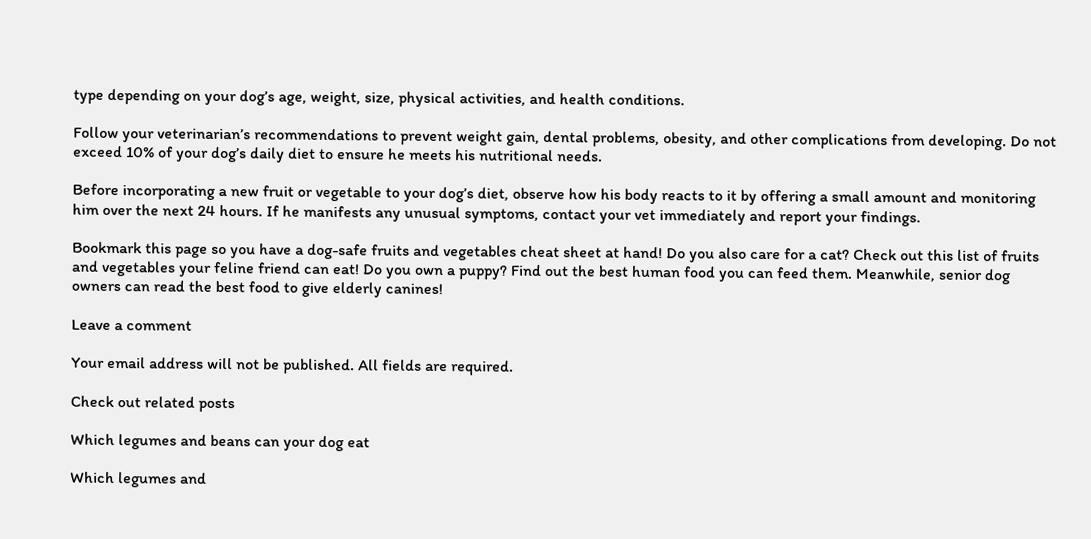type depending on your dog’s age, weight, size, physical activities, and health conditions.

Follow your veterinarian’s recommendations to prevent weight gain, dental problems, obesity, and other complications from developing. Do not exceed 10% of your dog’s daily diet to ensure he meets his nutritional needs.

Before incorporating a new fruit or vegetable to your dog’s diet, observe how his body reacts to it by offering a small amount and monitoring him over the next 24 hours. If he manifests any unusual symptoms, contact your vet immediately and report your findings.

Bookmark this page so you have a dog-safe fruits and vegetables cheat sheet at hand! Do you also care for a cat? Check out this list of fruits and vegetables your feline friend can eat! Do you own a puppy? Find out the best human food you can feed them. Meanwhile, senior dog owners can read the best food to give elderly canines!

Leave a comment

Your email address will not be published. All fields are required.

Check out related posts

Which legumes and beans can your dog eat

Which legumes and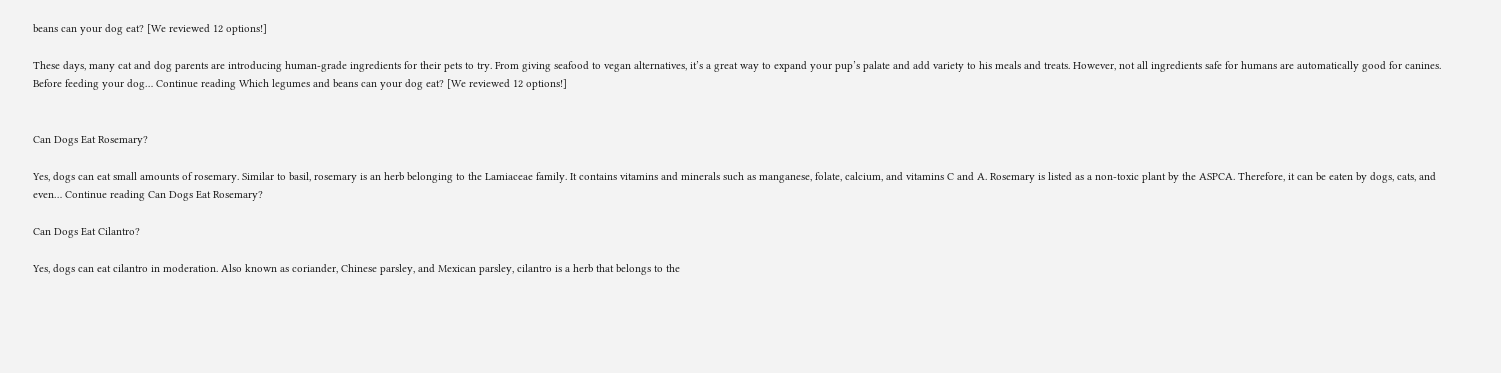beans can your dog eat? [We reviewed 12 options!]

These days, many cat and dog parents are introducing human-grade ingredients for their pets to try. From giving seafood to vegan alternatives, it’s a great way to expand your pup’s palate and add variety to his meals and treats. However, not all ingredients safe for humans are automatically good for canines. Before feeding your dog… Continue reading Which legumes and beans can your dog eat? [We reviewed 12 options!]


Can Dogs Eat Rosemary?

Yes, dogs can eat small amounts of rosemary. Similar to basil, rosemary is an herb belonging to the Lamiaceae family. It contains vitamins and minerals such as manganese, folate, calcium, and vitamins C and A. Rosemary is listed as a non-toxic plant by the ASPCA. Therefore, it can be eaten by dogs, cats, and even… Continue reading Can Dogs Eat Rosemary?

Can Dogs Eat Cilantro?

Yes, dogs can eat cilantro in moderation. Also known as coriander, Chinese parsley, and Mexican parsley, cilantro is a herb that belongs to the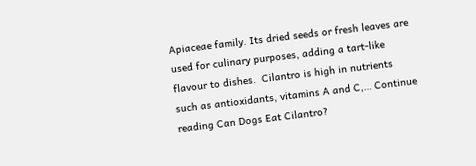Apiaceae family. Its dried seeds or fresh leaves are used for culinary purposes, adding a tart-like flavour to dishes.  Cilantro is high in nutrients such as antioxidants, vitamins A and C,… Continue reading Can Dogs Eat Cilantro?